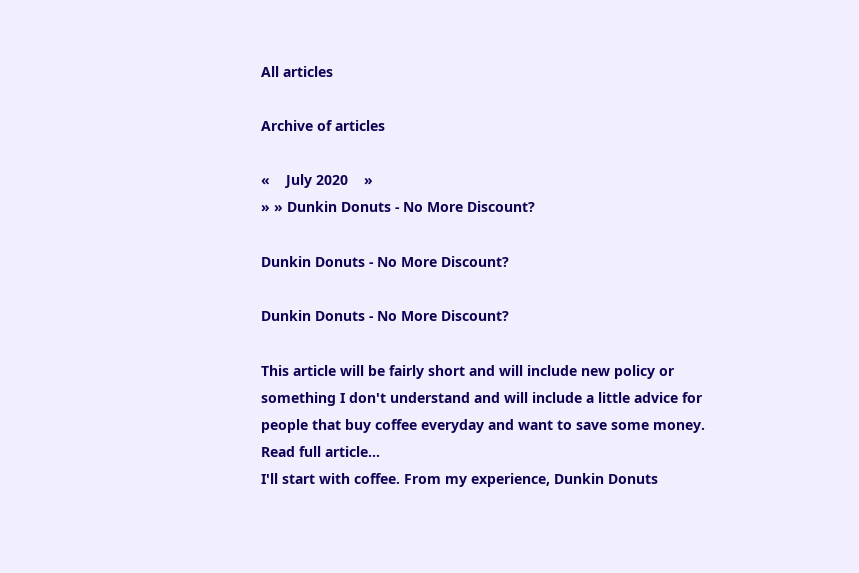All articles

Archive of articles

«    July 2020    »
» » Dunkin Donuts - No More Discount?

Dunkin Donuts - No More Discount?

Dunkin Donuts - No More Discount?

This article will be fairly short and will include new policy or something I don't understand and will include a little advice for people that buy coffee everyday and want to save some money. Read full article...
I'll start with coffee. From my experience, Dunkin Donuts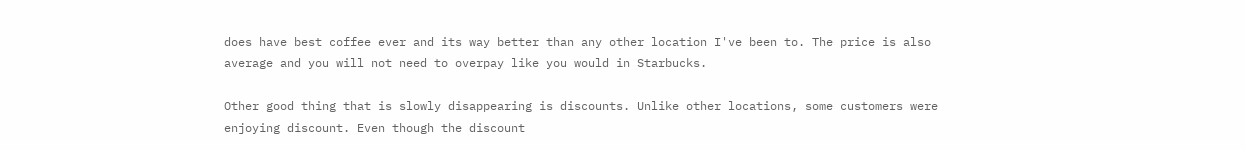does have best coffee ever and its way better than any other location I've been to. The price is also average and you will not need to overpay like you would in Starbucks.

Other good thing that is slowly disappearing is discounts. Unlike other locations, some customers were enjoying discount. Even though the discount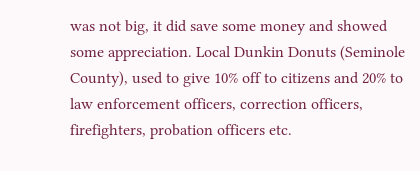was not big, it did save some money and showed some appreciation. Local Dunkin Donuts (Seminole County), used to give 10% off to citizens and 20% to law enforcement officers, correction officers, firefighters, probation officers etc.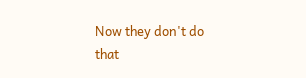Now they don't do that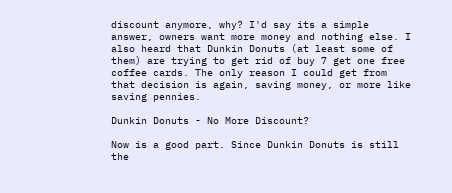discount anymore, why? I'd say its a simple answer, owners want more money and nothing else. I also heard that Dunkin Donuts (at least some of them) are trying to get rid of buy 7 get one free coffee cards. The only reason I could get from that decision is again, saving money, or more like saving pennies.

Dunkin Donuts - No More Discount?

Now is a good part. Since Dunkin Donuts is still the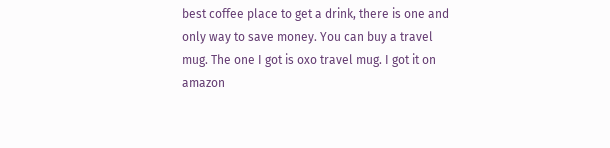best coffee place to get a drink, there is one and only way to save money. You can buy a travel mug. The one I got is oxo travel mug. I got it on amazon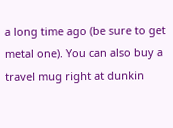a long time ago (be sure to get metal one). You can also buy a travel mug right at dunkin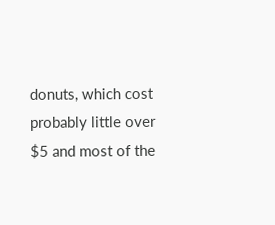donuts, which cost probably little over $5 and most of the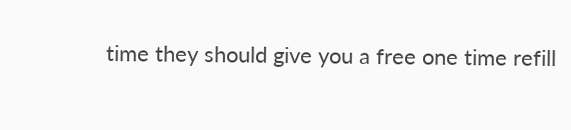time they should give you a free one time refill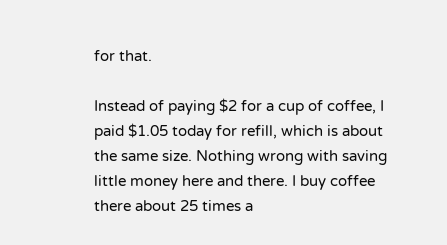for that.

Instead of paying $2 for a cup of coffee, I paid $1.05 today for refill, which is about the same size. Nothing wrong with saving little money here and there. I buy coffee there about 25 times a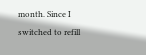month. Since I switched to refill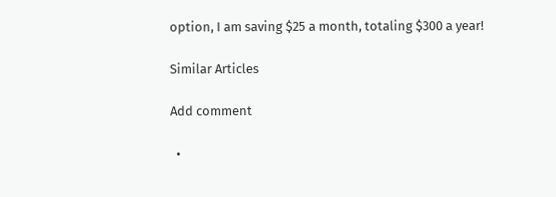option, I am saving $25 a month, totaling $300 a year!

Similar Articles

Add comment

  •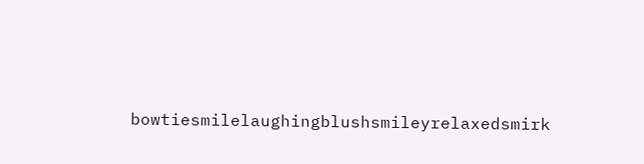bowtiesmilelaughingblushsmileyrelaxedsmirk